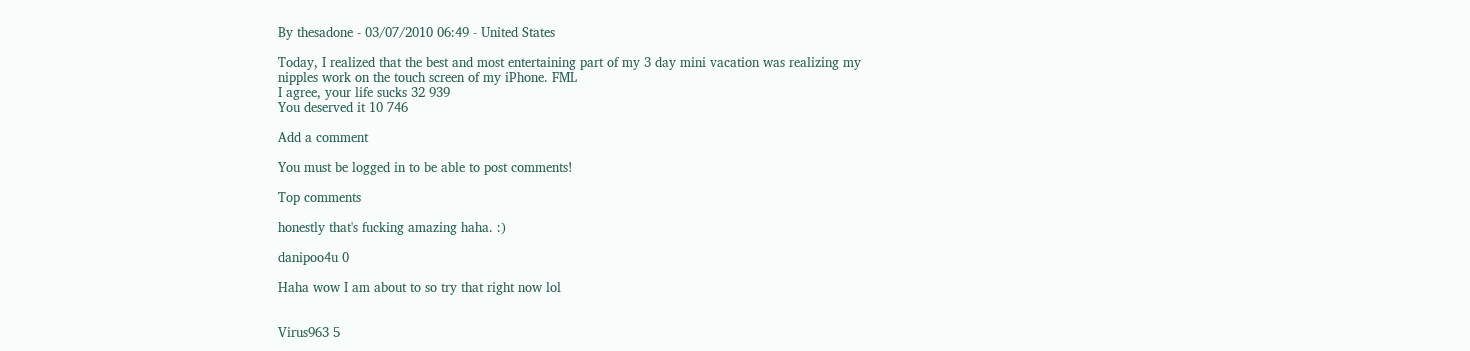By thesadone - 03/07/2010 06:49 - United States

Today, I realized that the best and most entertaining part of my 3 day mini vacation was realizing my nipples work on the touch screen of my iPhone. FML
I agree, your life sucks 32 939
You deserved it 10 746

Add a comment

You must be logged in to be able to post comments!

Top comments

honestly that's fucking amazing haha. :)

danipoo4u 0

Haha wow I am about to so try that right now lol


Virus963 5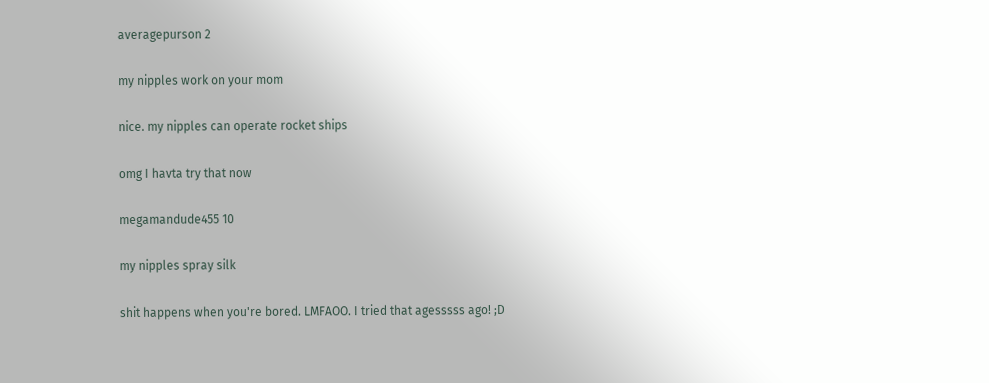averagepurson 2

my nipples work on your mom

nice. my nipples can operate rocket ships

omg I havta try that now

megamandude455 10

my nipples spray silk

shit happens when you're bored. LMFAOO. I tried that agesssss ago! ;D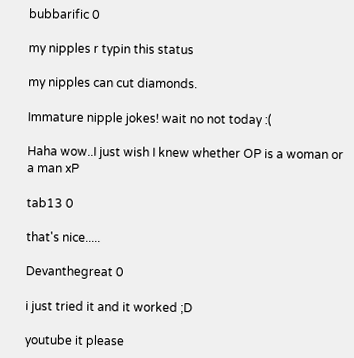bubbarific 0

my nipples r typin this status

my nipples can cut diamonds.

Immature nipple jokes! wait no not today :(

Haha wow..I just wish I knew whether OP is a woman or a man xP

tab13 0

that's nice.....

Devanthegreat 0

i just tried it and it worked ;D

youtube it please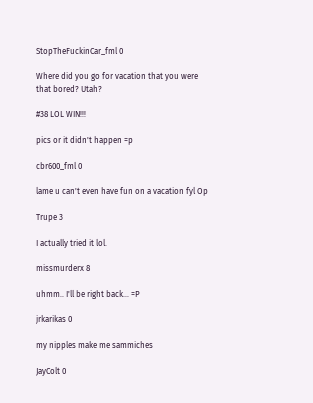StopTheFuckinCar_fml 0

Where did you go for vacation that you were that bored? Utah?

#38 LOL WIN!!!

pics or it didn't happen =p

cbr600_fml 0

lame u can't even have fun on a vacation fyl Op

Trupe 3

I actually tried it lol.

missmurderx 8

uhmm.. I'll be right back... =P

jrkarikas 0

my nipples make me sammiches

JayColt 0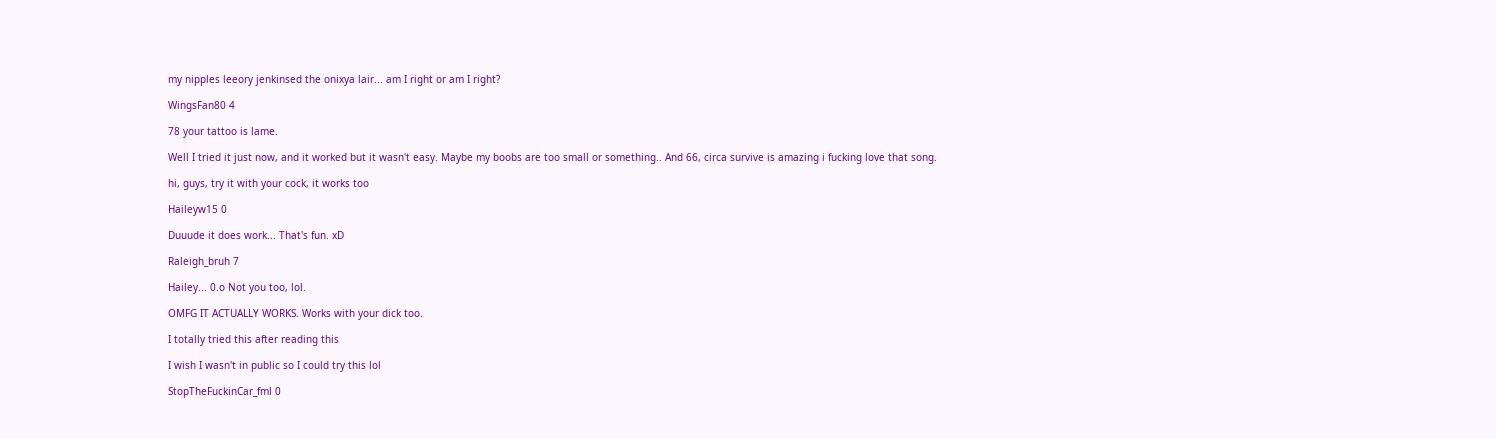my nipples leeory jenkinsed the onixya lair... am I right or am I right?

WingsFan80 4

78 your tattoo is lame.

Well I tried it just now, and it worked but it wasn't easy. Maybe my boobs are too small or something.. And 66, circa survive is amazing i fucking love that song.

hi, guys, try it with your cock, it works too

Haileyw15 0

Duuude it does work... That's fun. xD

Raleigh_bruh 7

Hailey... 0.o Not you too, lol.

OMFG IT ACTUALLY WORKS. Works with your dick too.

I totally tried this after reading this

I wish I wasn't in public so I could try this lol

StopTheFuckinCar_fml 0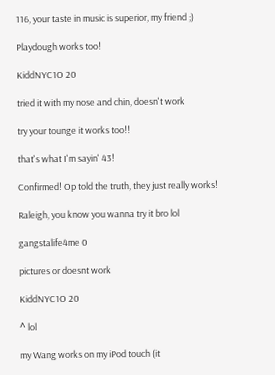116, your taste in music is superior, my friend ;)

Playdough works too!

KiddNYC1O 20

tried it with my nose and chin, doesn't work

try your tounge it works too!!

that's what I'm sayin' 43!

Confirmed! Op told the truth, they just really works!

Raleigh, you know you wanna try it bro lol

gangstalife4me 0

pictures or doesnt work

KiddNYC1O 20

^ lol

my Wang works on my iPod touch (it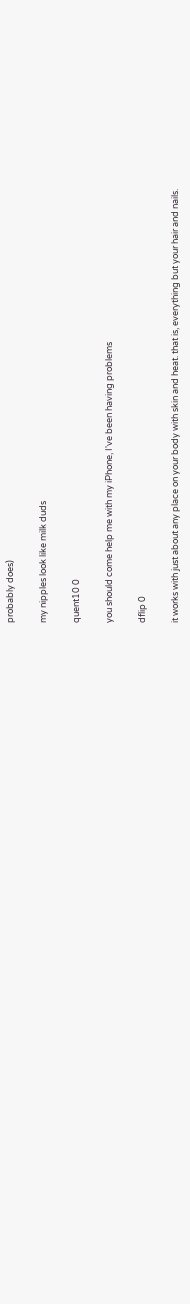probably does)

my nipples look like milk duds

quent10 0

you should come help me with my iPhone, I've been having problems

dflip 0

it works with just about any place on your body with skin and heat. that is, everything but your hair and nails.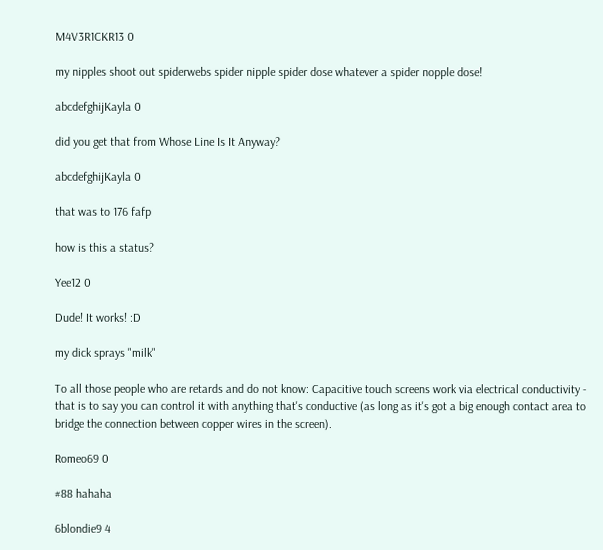M4V3R1CKR13 0

my nipples shoot out spiderwebs spider nipple spider dose whatever a spider nopple dose!

abcdefghijKayla 0

did you get that from Whose Line Is It Anyway?

abcdefghijKayla 0

that was to 176 fafp

how is this a status?

Yee12 0

Dude! It works! :D

my dick sprays "milk"

To all those people who are retards and do not know: Capacitive touch screens work via electrical conductivity - that is to say you can control it with anything that's conductive (as long as it's got a big enough contact area to bridge the connection between copper wires in the screen).

Romeo69 0

#88 hahaha

6blondie9 4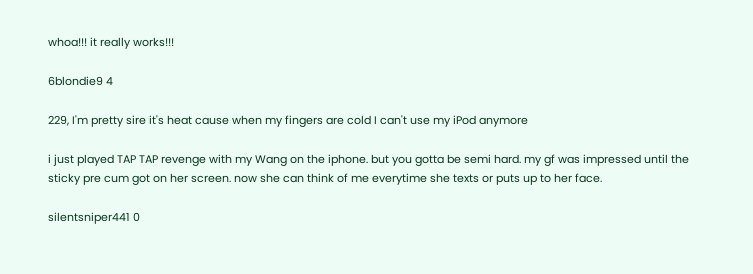whoa!!! it really works!!!

6blondie9 4

229, I'm pretty sire it's heat cause when my fingers are cold I can't use my iPod anymore

i just played TAP TAP revenge with my Wang on the iphone. but you gotta be semi hard. my gf was impressed until the sticky pre cum got on her screen. now she can think of me everytime she texts or puts up to her face.

silentsniper441 0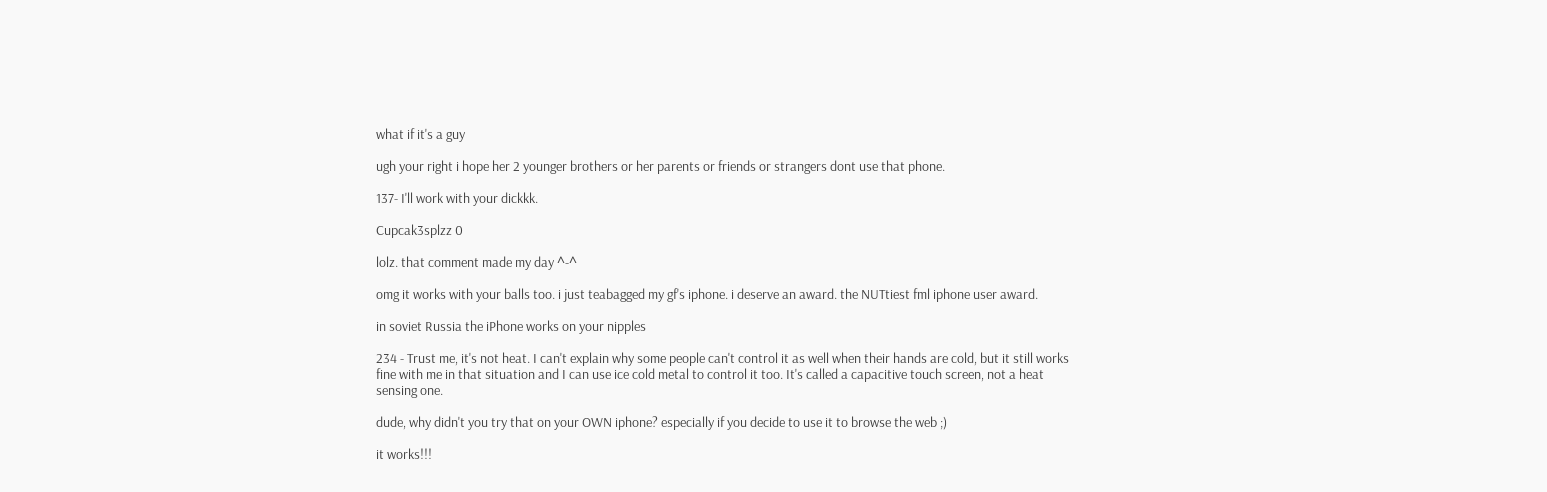what if it's a guy

ugh your right i hope her 2 younger brothers or her parents or friends or strangers dont use that phone.

137- I'll work with your dickkk.

Cupcak3splzz 0

lolz. that comment made my day ^-^

omg it works with your balls too. i just teabagged my gf's iphone. i deserve an award. the NUTtiest fml iphone user award.

in soviet Russia the iPhone works on your nipples

234 - Trust me, it's not heat. I can't explain why some people can't control it as well when their hands are cold, but it still works fine with me in that situation and I can use ice cold metal to control it too. It's called a capacitive touch screen, not a heat sensing one.

dude, why didn't you try that on your OWN iphone? especially if you decide to use it to browse the web ;)

it works!!!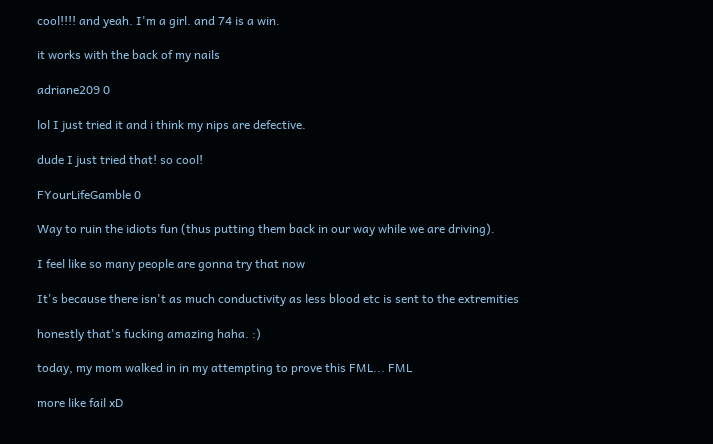cool!!!! and yeah. I'm a girl. and 74 is a win.

it works with the back of my nails

adriane209 0

lol I just tried it and i think my nips are defective.

dude I just tried that! so cool!

FYourLifeGamble 0

Way to ruin the idiots fun (thus putting them back in our way while we are driving).

I feel like so many people are gonna try that now

It's because there isn't as much conductivity as less blood etc is sent to the extremities

honestly that's fucking amazing haha. :)

today, my mom walked in in my attempting to prove this FML... FML

more like fail xD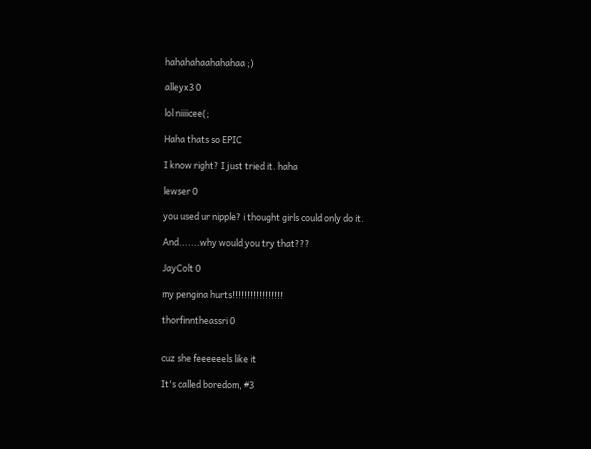hahahahaahahahaa ;)

alleyx3 0

lol niiiicee(;

Haha thats so EPIC

I know right? I just tried it. haha

lewser 0

you used ur nipple? i thought girls could only do it.

And.......why would you try that???

JayColt 0

my pengina hurts!!!!!!!!!!!!!!!!!

thorfinntheassri 0


cuz she feeeeeels like it

It's called boredom, #3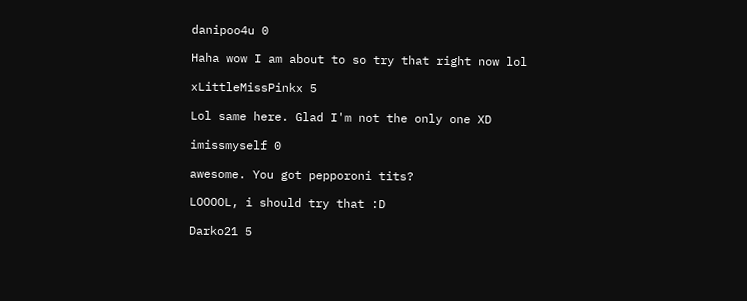danipoo4u 0

Haha wow I am about to so try that right now lol

xLittleMissPinkx 5

Lol same here. Glad I'm not the only one XD

imissmyself 0

awesome. You got pepporoni tits?

LOOOOL, i should try that :D

Darko21 5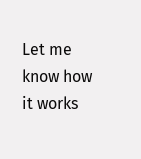Let me know how it works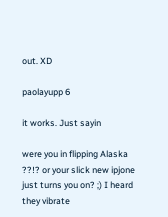out. XD

paolayupp 6

it works. Just sayin

were you in flipping Alaska ??!? or your slick new ipjone just turns you on? ;) I heard they vibrate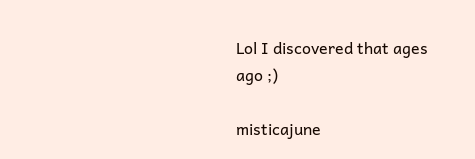Lol I discovered that ages ago ;)

misticajune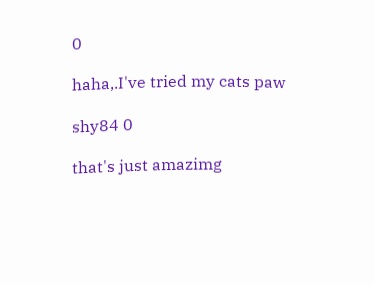0

haha,.I've tried my cats paw

shy84 0

that's just amazimg